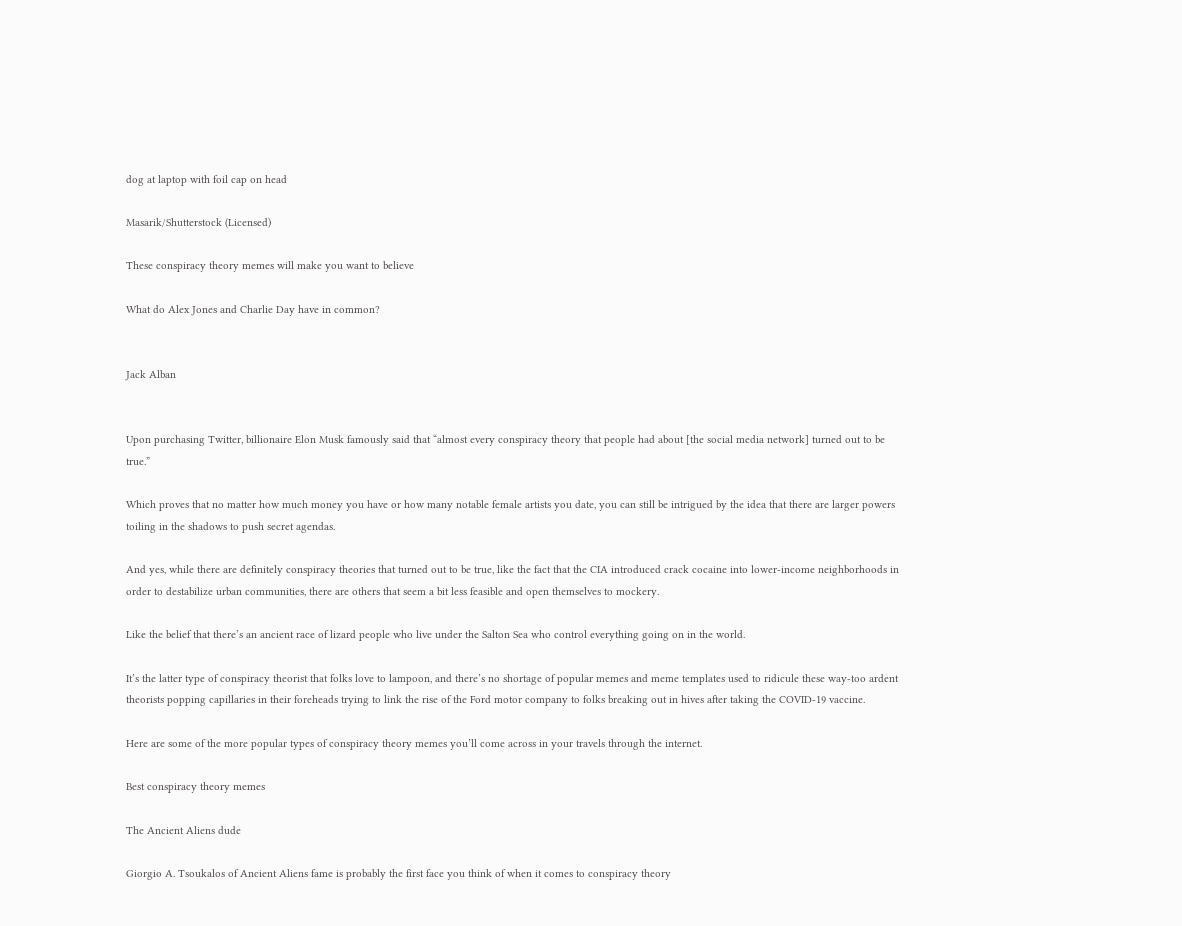dog at laptop with foil cap on head

Masarik/Shutterstock (Licensed)

These conspiracy theory memes will make you want to believe

What do Alex Jones and Charlie Day have in common?


Jack Alban


Upon purchasing Twitter, billionaire Elon Musk famously said that “almost every conspiracy theory that people had about [the social media network] turned out to be true.”

Which proves that no matter how much money you have or how many notable female artists you date, you can still be intrigued by the idea that there are larger powers toiling in the shadows to push secret agendas.

And yes, while there are definitely conspiracy theories that turned out to be true, like the fact that the CIA introduced crack cocaine into lower-income neighborhoods in order to destabilize urban communities, there are others that seem a bit less feasible and open themselves to mockery.

Like the belief that there’s an ancient race of lizard people who live under the Salton Sea who control everything going on in the world.

It’s the latter type of conspiracy theorist that folks love to lampoon, and there’s no shortage of popular memes and meme templates used to ridicule these way-too ardent theorists popping capillaries in their foreheads trying to link the rise of the Ford motor company to folks breaking out in hives after taking the COVID-19 vaccine.

Here are some of the more popular types of conspiracy theory memes you’ll come across in your travels through the internet.

Best conspiracy theory memes

The Ancient Aliens dude

Giorgio A. Tsoukalos of Ancient Aliens fame is probably the first face you think of when it comes to conspiracy theory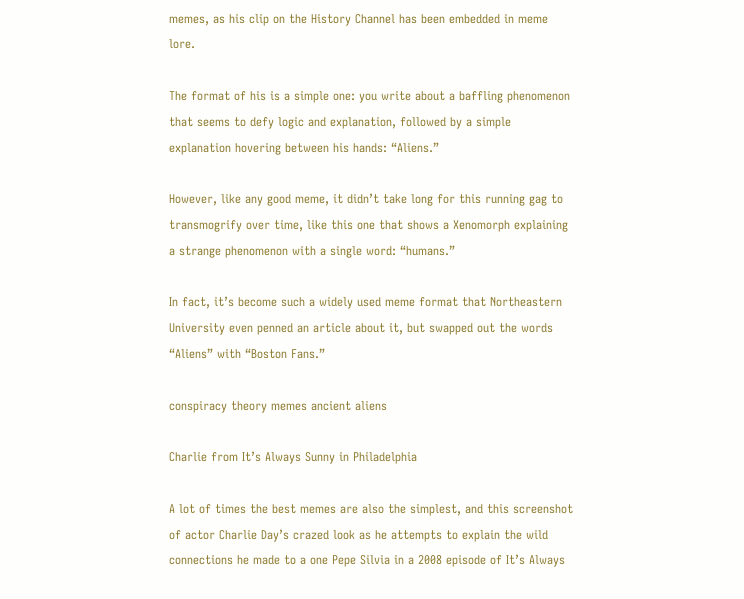memes, as his clip on the History Channel has been embedded in meme lore.

The format of his is a simple one: you write about a baffling phenomenon that seems to defy logic and explanation, followed by a simple explanation hovering between his hands: “Aliens.”

However, like any good meme, it didn’t take long for this running gag to transmogrify over time, like this one that shows a Xenomorph explaining a strange phenomenon with a single word: “humans.”

In fact, it’s become such a widely used meme format that Northeastern University even penned an article about it, but swapped out the words “Aliens” with “Boston Fans.”

conspiracy theory memes ancient aliens

Charlie from It’s Always Sunny in Philadelphia

A lot of times the best memes are also the simplest, and this screenshot of actor Charlie Day’s crazed look as he attempts to explain the wild connections he made to a one Pepe Silvia in a 2008 episode of It’s Always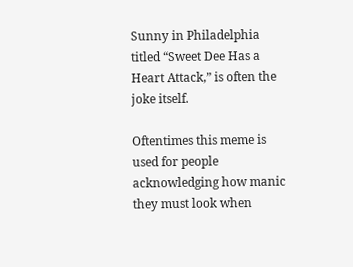Sunny in Philadelphia titled “Sweet Dee Has a Heart Attack,” is often the joke itself.

Oftentimes this meme is used for people acknowledging how manic they must look when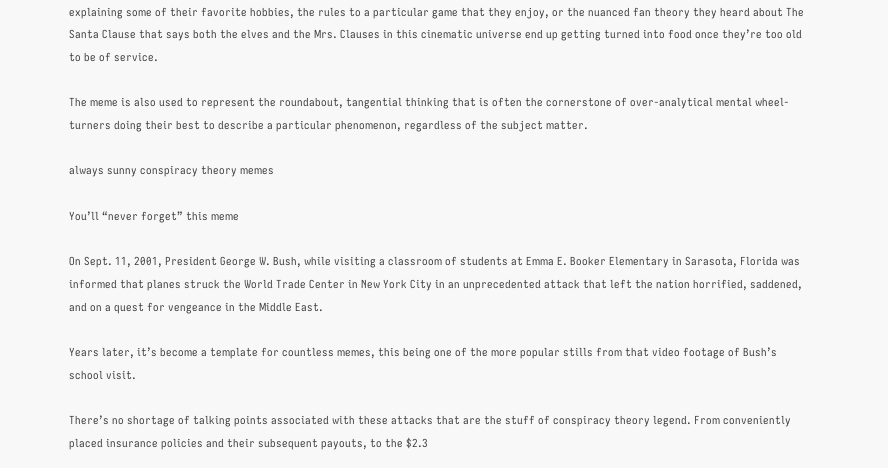explaining some of their favorite hobbies, the rules to a particular game that they enjoy, or the nuanced fan theory they heard about The Santa Clause that says both the elves and the Mrs. Clauses in this cinematic universe end up getting turned into food once they’re too old to be of service.

The meme is also used to represent the roundabout, tangential thinking that is often the cornerstone of over-analytical mental wheel-turners doing their best to describe a particular phenomenon, regardless of the subject matter.

always sunny conspiracy theory memes

You’ll “never forget” this meme

On Sept. 11, 2001, President George W. Bush, while visiting a classroom of students at Emma E. Booker Elementary in Sarasota, Florida was informed that planes struck the World Trade Center in New York City in an unprecedented attack that left the nation horrified, saddened, and on a quest for vengeance in the Middle East.

Years later, it’s become a template for countless memes, this being one of the more popular stills from that video footage of Bush’s school visit.

There’s no shortage of talking points associated with these attacks that are the stuff of conspiracy theory legend. From conveniently placed insurance policies and their subsequent payouts, to the $2.3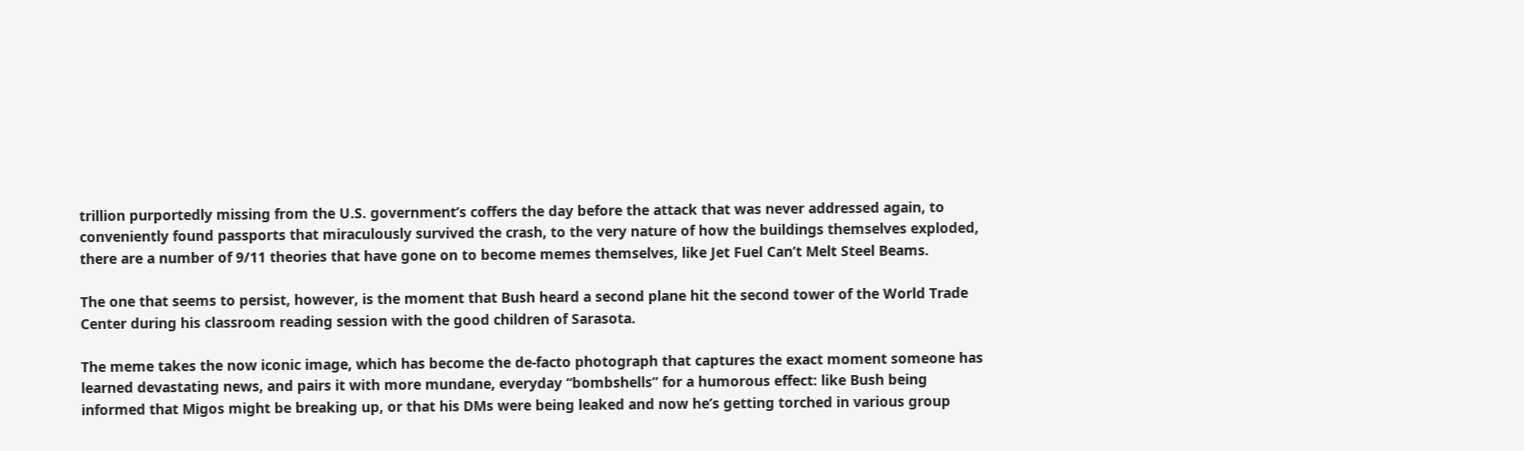trillion purportedly missing from the U.S. government’s coffers the day before the attack that was never addressed again, to conveniently found passports that miraculously survived the crash, to the very nature of how the buildings themselves exploded, there are a number of 9/11 theories that have gone on to become memes themselves, like Jet Fuel Can’t Melt Steel Beams.

The one that seems to persist, however, is the moment that Bush heard a second plane hit the second tower of the World Trade Center during his classroom reading session with the good children of Sarasota.

The meme takes the now iconic image, which has become the de-facto photograph that captures the exact moment someone has learned devastating news, and pairs it with more mundane, everyday “bombshells” for a humorous effect: like Bush being informed that Migos might be breaking up, or that his DMs were being leaked and now he’s getting torched in various group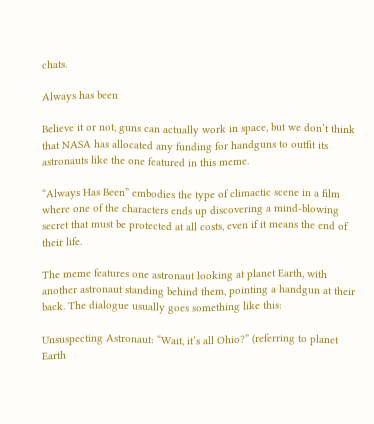chats.

Always has been

Believe it or not, guns can actually work in space, but we don’t think that NASA has allocated any funding for handguns to outfit its astronauts like the one featured in this meme.

“Always Has Been” embodies the type of climactic scene in a film where one of the characters ends up discovering a mind-blowing secret that must be protected at all costs, even if it means the end of their life.

The meme features one astronaut looking at planet Earth, with another astronaut standing behind them, pointing a handgun at their back. The dialogue usually goes something like this:

Unsuspecting Astronaut: “Wait, it’s all Ohio?” (referring to planet Earth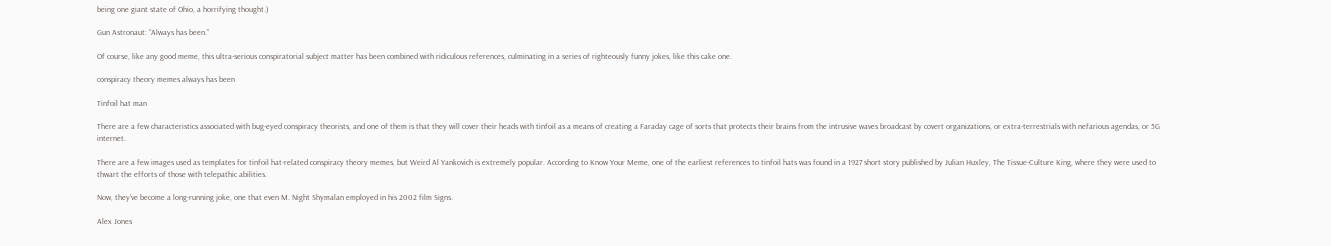being one giant state of Ohio, a horrifying thought.)

Gun Astronaut: “Always has been.”

Of course, like any good meme, this ultra-serious conspiratorial subject matter has been combined with ridiculous references, culminating in a series of righteously funny jokes, like this cake one.

conspiracy theory memes always has been

Tinfoil hat man

There are a few characteristics associated with bug-eyed conspiracy theorists, and one of them is that they will cover their heads with tinfoil as a means of creating a Faraday cage of sorts that protects their brains from the intrusive waves broadcast by covert organizations, or extra-terrestrials with nefarious agendas, or 5G internet.

There are a few images used as templates for tinfoil hat-related conspiracy theory memes, but Weird Al Yankovich is extremely popular. According to Know Your Meme, one of the earliest references to tinfoil hats was found in a 1927 short story published by Julian Huxley, The Tissue-Culture King, where they were used to thwart the efforts of those with telepathic abilities.

Now, they’ve become a long-running joke, one that even M. Night Shymalan employed in his 2002 film Signs.

Alex Jones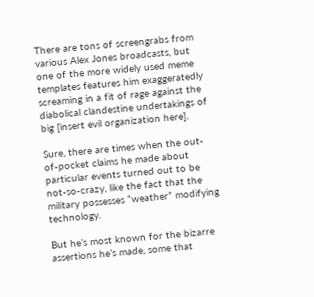There are tons of screengrabs from various Alex Jones broadcasts, but one of the more widely used meme templates features him exaggeratedly screaming in a fit of rage against the diabolical clandestine undertakings of big [insert evil organization here].

Sure, there are times when the out-of-pocket claims he made about particular events turned out to be not-so-crazy, like the fact that the military possesses “weather” modifying technology.

But he’s most known for the bizarre assertions he’s made, some that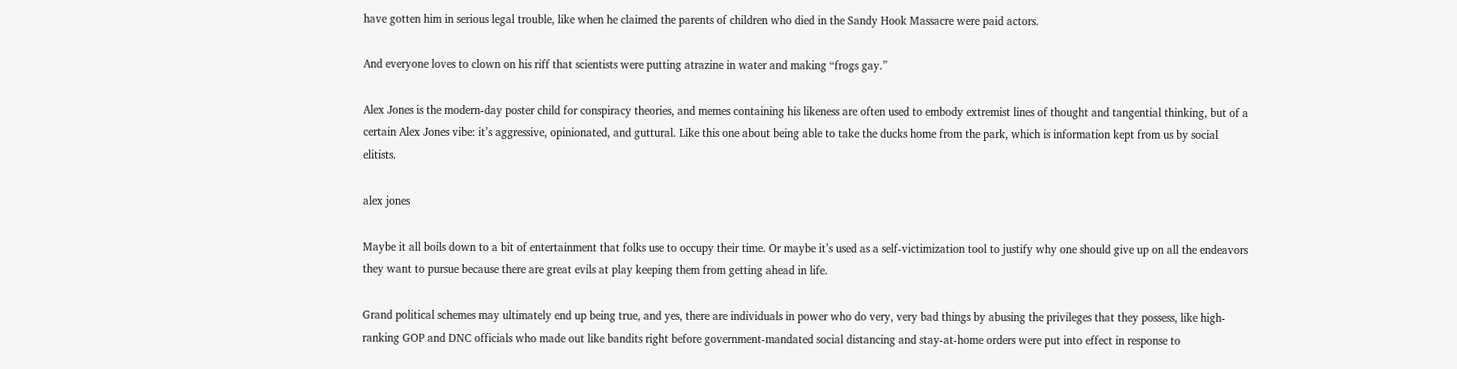have gotten him in serious legal trouble, like when he claimed the parents of children who died in the Sandy Hook Massacre were paid actors.

And everyone loves to clown on his riff that scientists were putting atrazine in water and making “frogs gay.”

Alex Jones is the modern-day poster child for conspiracy theories, and memes containing his likeness are often used to embody extremist lines of thought and tangential thinking, but of a certain Alex Jones vibe: it’s aggressive, opinionated, and guttural. Like this one about being able to take the ducks home from the park, which is information kept from us by social elitists.

alex jones

Maybe it all boils down to a bit of entertainment that folks use to occupy their time. Or maybe it’s used as a self-victimization tool to justify why one should give up on all the endeavors they want to pursue because there are great evils at play keeping them from getting ahead in life.

Grand political schemes may ultimately end up being true, and yes, there are individuals in power who do very, very bad things by abusing the privileges that they possess, like high-ranking GOP and DNC officials who made out like bandits right before government-mandated social distancing and stay-at-home orders were put into effect in response to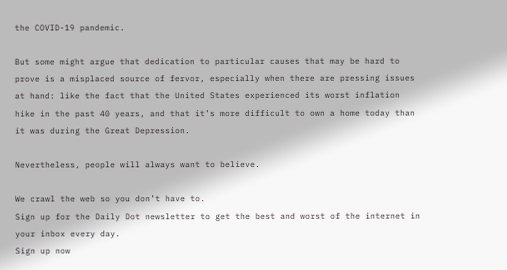the COVID-19 pandemic.

But some might argue that dedication to particular causes that may be hard to prove is a misplaced source of fervor, especially when there are pressing issues at hand: like the fact that the United States experienced its worst inflation hike in the past 40 years, and that it’s more difficult to own a home today than it was during the Great Depression.

Nevertheless, people will always want to believe.

We crawl the web so you don’t have to.
Sign up for the Daily Dot newsletter to get the best and worst of the internet in your inbox every day.
Sign up now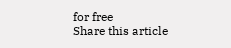for free
Share this article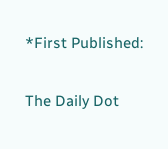*First Published:

The Daily Dot